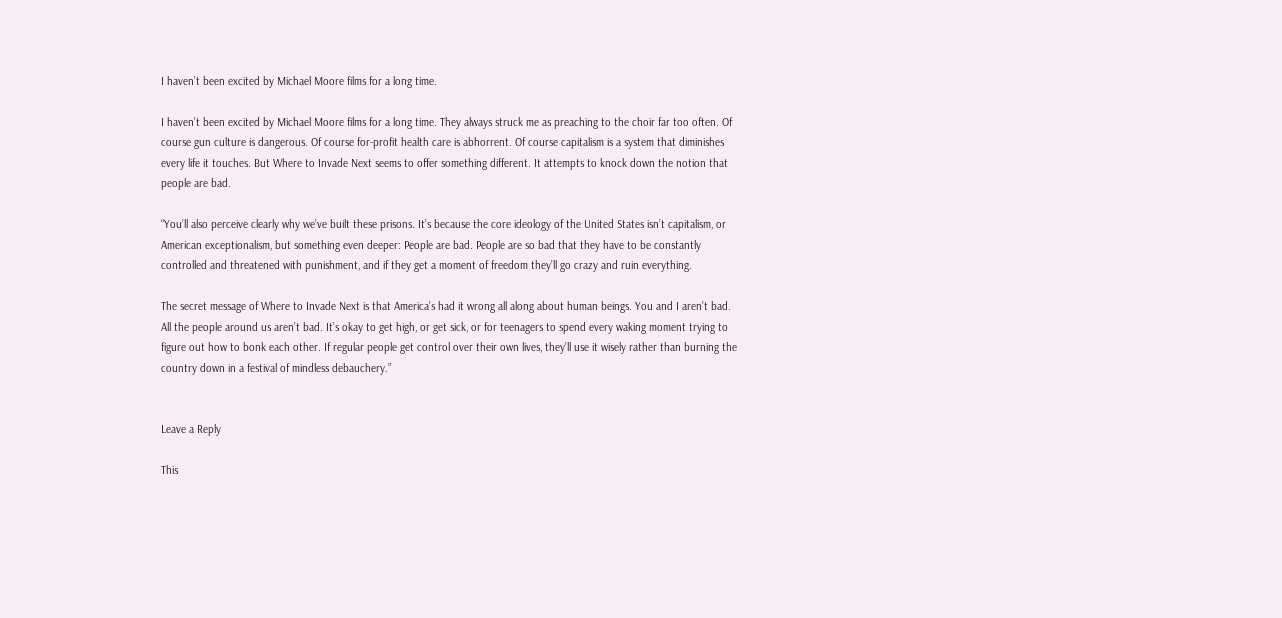I haven’t been excited by Michael Moore films for a long time.

I haven’t been excited by Michael Moore films for a long time. They always struck me as preaching to the choir far too often. Of course gun culture is dangerous. Of course for-profit health care is abhorrent. Of course capitalism is a system that diminishes every life it touches. But Where to Invade Next seems to offer something different. It attempts to knock down the notion that people are bad.

“You’ll also perceive clearly why we’ve built these prisons. It’s because the core ideology of the United States isn’t capitalism, or American exceptionalism, but something even deeper: People are bad. People are so bad that they have to be constantly controlled and threatened with punishment, and if they get a moment of freedom they’ll go crazy and ruin everything.

The secret message of Where to Invade Next is that America’s had it wrong all along about human beings. You and I aren’t bad. All the people around us aren’t bad. It’s okay to get high, or get sick, or for teenagers to spend every waking moment trying to figure out how to bonk each other. If regular people get control over their own lives, they’ll use it wisely rather than burning the country down in a festival of mindless debauchery.”


Leave a Reply

This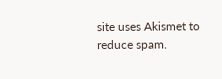site uses Akismet to reduce spam.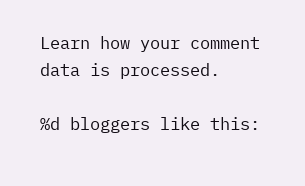Learn how your comment data is processed.

%d bloggers like this: